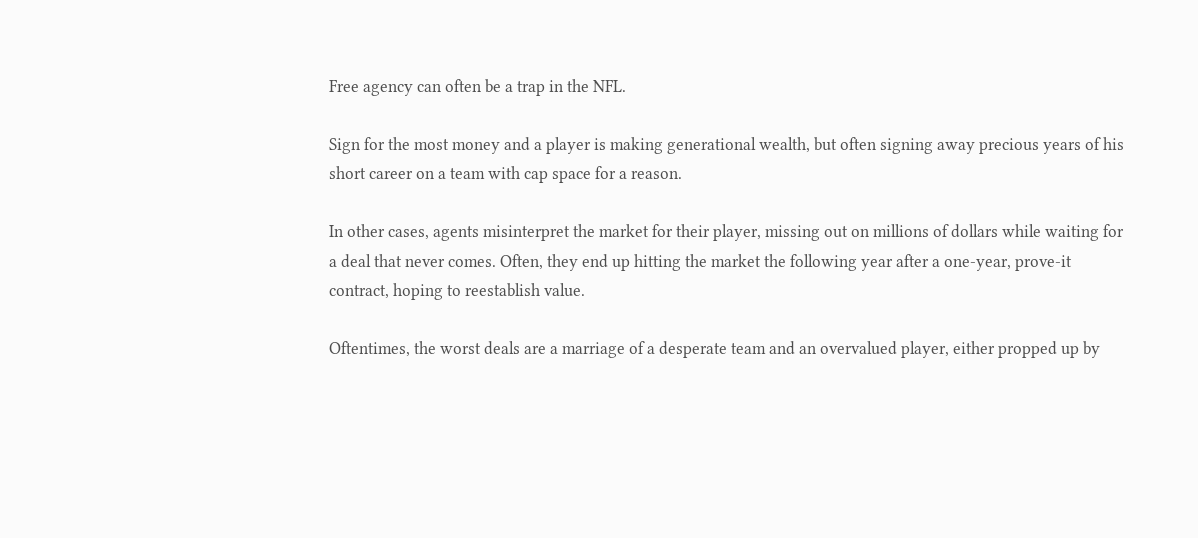Free agency can often be a trap in the NFL.

Sign for the most money and a player is making generational wealth, but often signing away precious years of his short career on a team with cap space for a reason.

In other cases, agents misinterpret the market for their player, missing out on millions of dollars while waiting for a deal that never comes. Often, they end up hitting the market the following year after a one-year, prove-it contract, hoping to reestablish value.

Oftentimes, the worst deals are a marriage of a desperate team and an overvalued player, either propped up by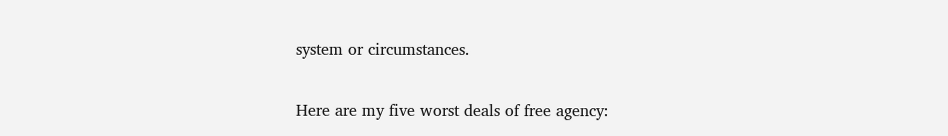system or circumstances.

Here are my five worst deals of free agency: